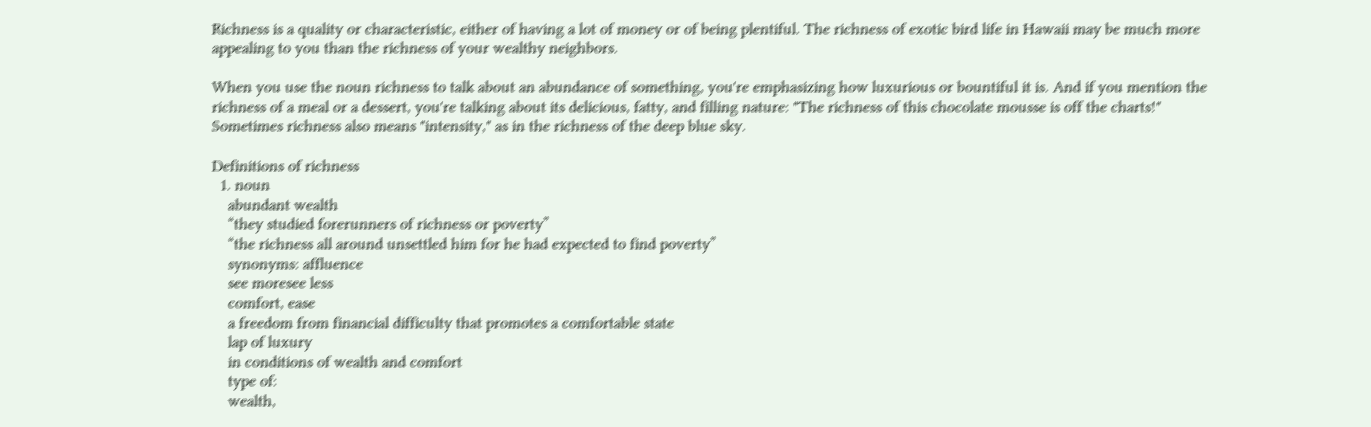Richness is a quality or characteristic, either of having a lot of money or of being plentiful. The richness of exotic bird life in Hawaii may be much more appealing to you than the richness of your wealthy neighbors.

When you use the noun richness to talk about an abundance of something, you're emphasizing how luxurious or bountiful it is. And if you mention the richness of a meal or a dessert, you're talking about its delicious, fatty, and filling nature: "The richness of this chocolate mousse is off the charts!" Sometimes richness also means "intensity," as in the richness of the deep blue sky.

Definitions of richness
  1. noun
    abundant wealth
    “they studied forerunners of richness or poverty”
    “the richness all around unsettled him for he had expected to find poverty”
    synonyms: affluence
    see moresee less
    comfort, ease
    a freedom from financial difficulty that promotes a comfortable state
    lap of luxury
    in conditions of wealth and comfort
    type of:
    wealth,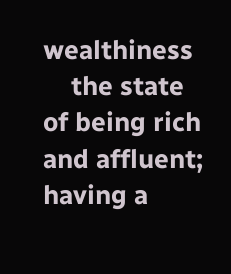wealthiness
    the state of being rich and affluent; having a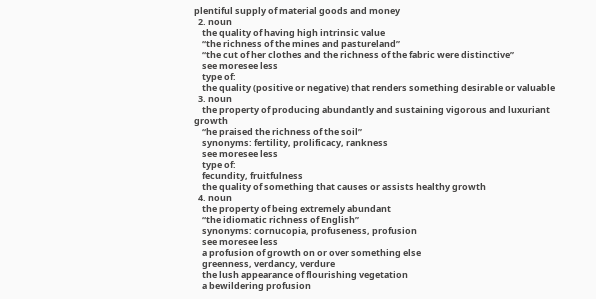plentiful supply of material goods and money
  2. noun
    the quality of having high intrinsic value
    “the richness of the mines and pastureland”
    “the cut of her clothes and the richness of the fabric were distinctive”
    see moresee less
    type of:
    the quality (positive or negative) that renders something desirable or valuable
  3. noun
    the property of producing abundantly and sustaining vigorous and luxuriant growth
    “he praised the richness of the soil”
    synonyms: fertility, prolificacy, rankness
    see moresee less
    type of:
    fecundity, fruitfulness
    the quality of something that causes or assists healthy growth
  4. noun
    the property of being extremely abundant
    “the idiomatic richness of English”
    synonyms: cornucopia, profuseness, profusion
    see moresee less
    a profusion of growth on or over something else
    greenness, verdancy, verdure
    the lush appearance of flourishing vegetation
    a bewildering profusion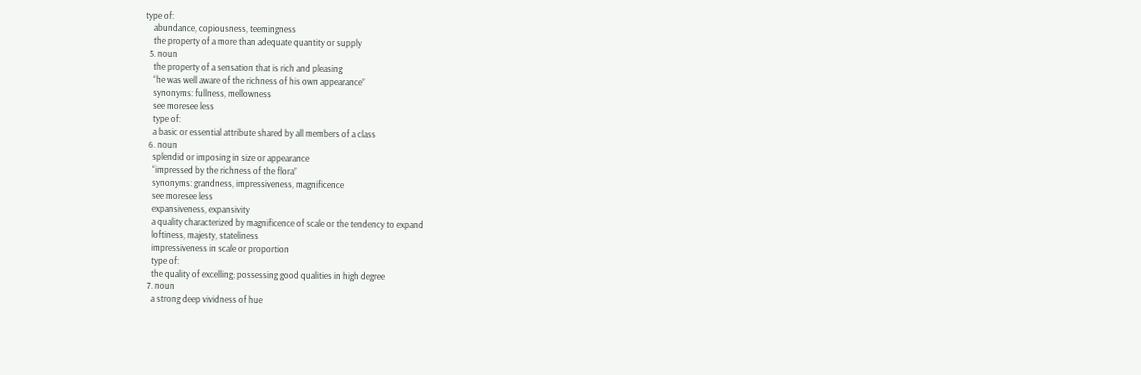type of:
    abundance, copiousness, teemingness
    the property of a more than adequate quantity or supply
  5. noun
    the property of a sensation that is rich and pleasing
    “he was well aware of the richness of his own appearance”
    synonyms: fullness, mellowness
    see moresee less
    type of:
    a basic or essential attribute shared by all members of a class
  6. noun
    splendid or imposing in size or appearance
    “impressed by the richness of the flora”
    synonyms: grandness, impressiveness, magnificence
    see moresee less
    expansiveness, expansivity
    a quality characterized by magnificence of scale or the tendency to expand
    loftiness, majesty, stateliness
    impressiveness in scale or proportion
    type of:
    the quality of excelling; possessing good qualities in high degree
  7. noun
    a strong deep vividness of hue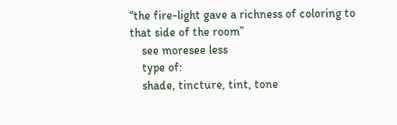“the fire-light gave a richness of coloring to that side of the room”
    see moresee less
    type of:
    shade, tincture, tint, tone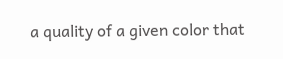a quality of a given color that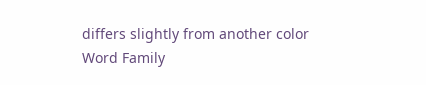differs slightly from another color
Word Family